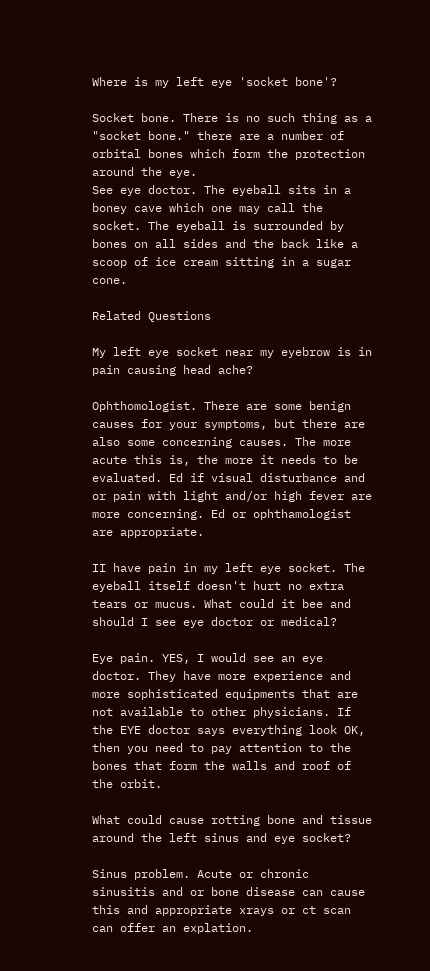Where is my left eye 'socket bone'?

Socket bone. There is no such thing as a "socket bone." there are a number of orbital bones which form the protection around the eye.
See eye doctor. The eyeball sits in a boney cave which one may call the socket. The eyeball is surrounded by bones on all sides and the back like a scoop of ice cream sitting in a sugar cone.

Related Questions

My left eye socket near my eyebrow is in pain causing head ache?

Ophthomologist. There are some benign causes for your symptoms, but there are also some concerning causes. The more acute this is, the more it needs to be evaluated. Ed if visual disturbance and or pain with light and/or high fever are more concerning. Ed or ophthamologist are appropriate.

II have pain in my left eye socket. The eyeball itself doesn't hurt no extra tears or mucus. What could it bee and should I see eye doctor or medical?

Eye pain. YES, I would see an eye doctor. They have more experience and more sophisticated equipments that are not available to other physicians. If the EYE doctor says everything look OK, then you need to pay attention to the bones that form the walls and roof of the orbit.

What could cause rotting bone and tissue around the left sinus and eye socket?

Sinus problem. Acute or chronic sinusitis and or bone disease can cause this and appropriate xrays or ct scan can offer an explation.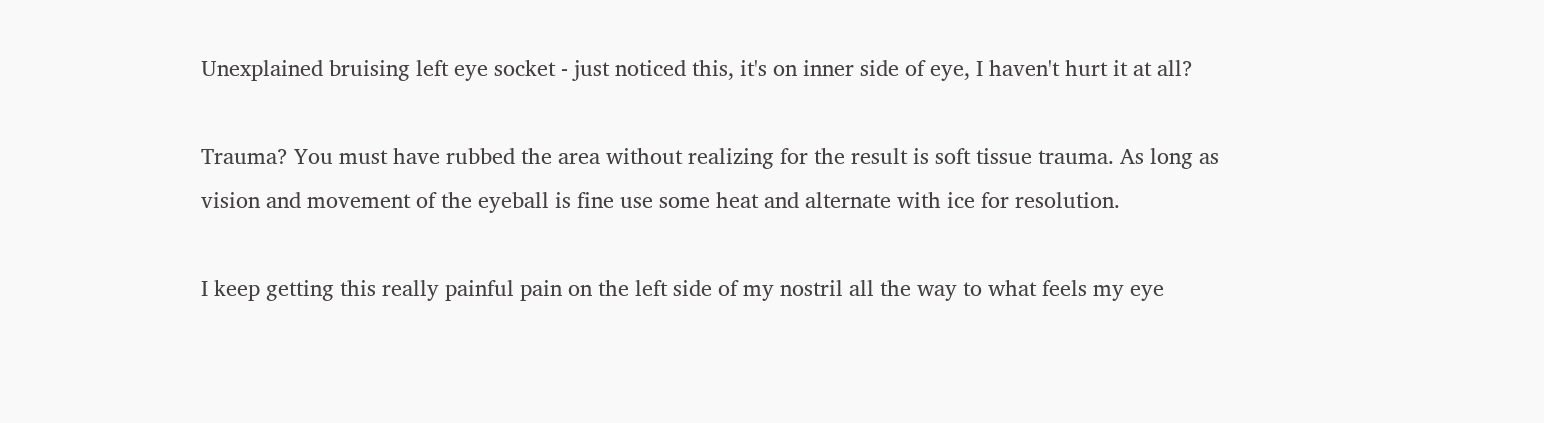Unexplained bruising left eye socket - just noticed this, it's on inner side of eye, I haven't hurt it at all?

Trauma? You must have rubbed the area without realizing for the result is soft tissue trauma. As long as vision and movement of the eyeball is fine use some heat and alternate with ice for resolution.

I keep getting this really painful pain on the left side of my nostril all the way to what feels my eye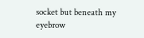socket but beneath my eyebrow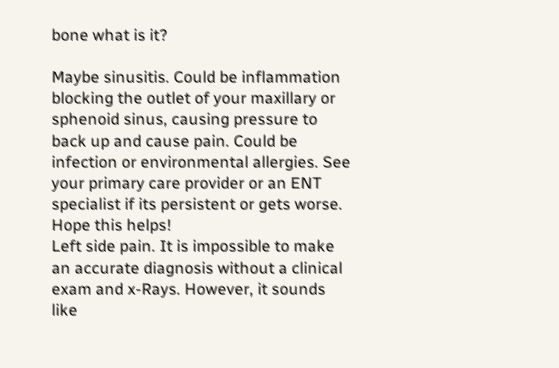bone what is it?

Maybe sinusitis. Could be inflammation blocking the outlet of your maxillary or sphenoid sinus, causing pressure to back up and cause pain. Could be infection or environmental allergies. See your primary care provider or an ENT specialist if its persistent or gets worse. Hope this helps!
Left side pain. It is impossible to make an accurate diagnosis without a clinical exam and x-Rays. However, it sounds like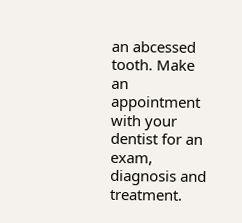an abcessed tooth. Make an appointment with your dentist for an exam, diagnosis and treatment.